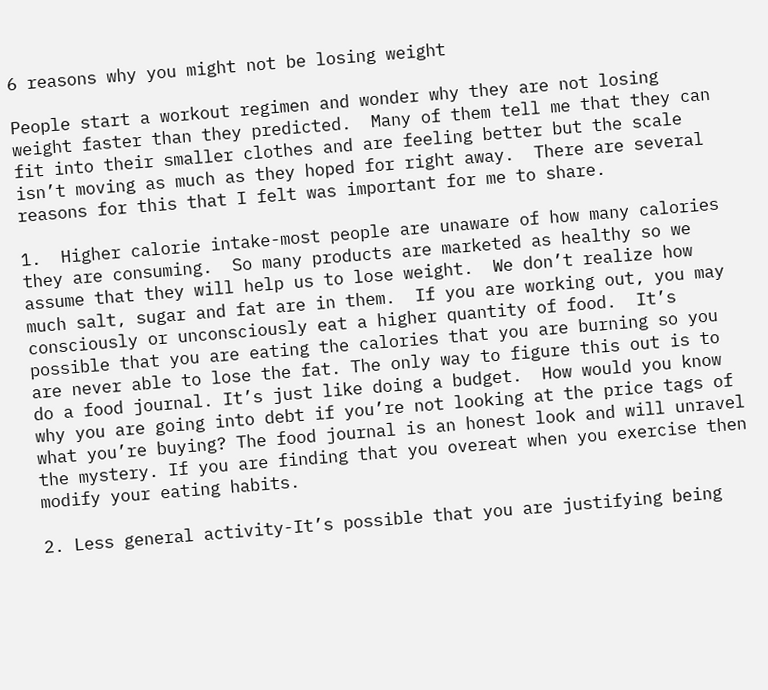6 reasons why you might not be losing weight

People start a workout regimen and wonder why they are not losing weight faster than they predicted.  Many of them tell me that they can fit into their smaller clothes and are feeling better but the scale isn’t moving as much as they hoped for right away.  There are several reasons for this that I felt was important for me to share.

1.  Higher calorie intake-most people are unaware of how many calories they are consuming.  So many products are marketed as healthy so we assume that they will help us to lose weight.  We don’t realize how much salt, sugar and fat are in them.  If you are working out, you may consciously or unconsciously eat a higher quantity of food.  It’s possible that you are eating the calories that you are burning so you are never able to lose the fat. The only way to figure this out is to do a food journal. It’s just like doing a budget.  How would you know why you are going into debt if you’re not looking at the price tags of what you’re buying? The food journal is an honest look and will unravel the mystery. If you are finding that you overeat when you exercise then modify your eating habits.

2. Less general activity-It’s possible that you are justifying being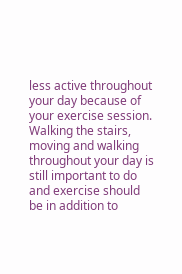less active throughout your day because of your exercise session.  Walking the stairs, moving and walking throughout your day is still important to do and exercise should be in addition to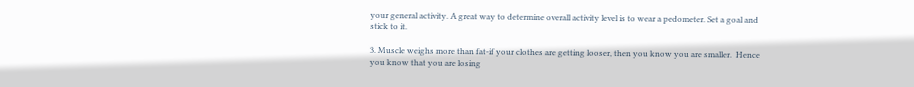your general activity. A great way to determine overall activity level is to wear a pedometer. Set a goal and stick to it.

3. Muscle weighs more than fat-if your clothes are getting looser, then you know you are smaller.  Hence you know that you are losing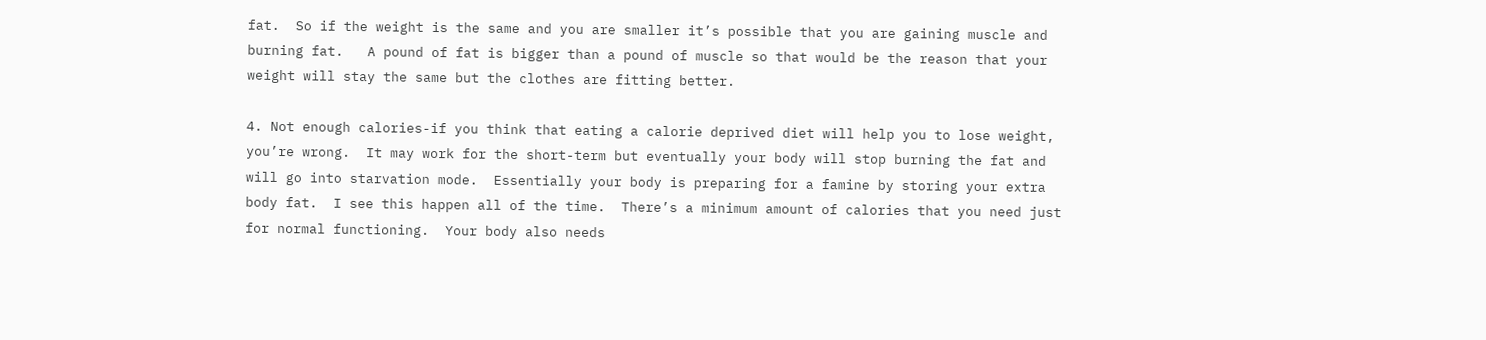fat.  So if the weight is the same and you are smaller it’s possible that you are gaining muscle and burning fat.   A pound of fat is bigger than a pound of muscle so that would be the reason that your weight will stay the same but the clothes are fitting better.

4. Not enough calories-if you think that eating a calorie deprived diet will help you to lose weight, you’re wrong.  It may work for the short-term but eventually your body will stop burning the fat and will go into starvation mode.  Essentially your body is preparing for a famine by storing your extra body fat.  I see this happen all of the time.  There’s a minimum amount of calories that you need just for normal functioning.  Your body also needs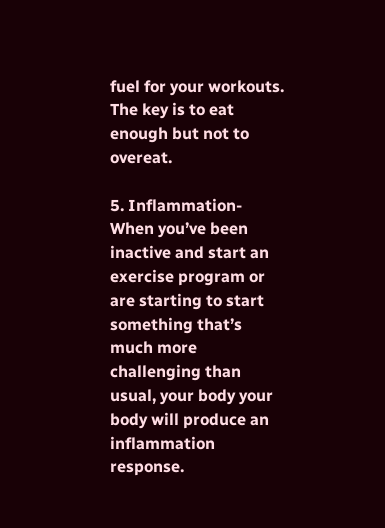fuel for your workouts.  The key is to eat enough but not to overeat.

5. Inflammation-When you’ve been inactive and start an exercise program or are starting to start  something that’s much more challenging than usual, your body your body will produce an inflammation response.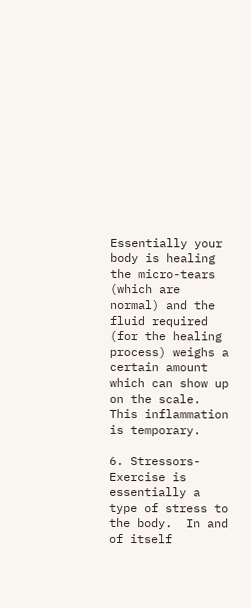Essentially your body is healing the micro-tears (which are normal) and the fluid required (for the healing process) weighs a certain amount which can show up on the scale.  This inflammation is temporary.

6. Stressors-Exercise is essentially a type of stress to the body.  In and of itself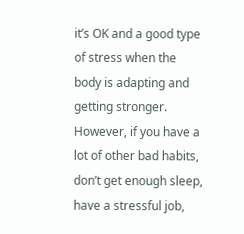it’s OK and a good type of stress when the body is adapting and getting stronger.  However, if you have a lot of other bad habits, don’t get enough sleep, have a stressful job,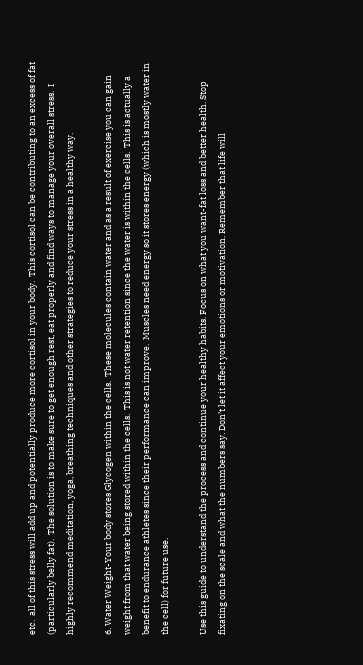etc.  all of this stress will add up and potentially produce more cortisol in your body.  This cortisol can be contributing to an excess of fat (particularly belly fat).  The solution is to make sure to get enough rest, eat properly and find ways to manage your overall stress.  I highly recommend meditation, yoga, breathing techniques and other strategies to reduce your stress in a healthy way.

6. Water Weight-Your body stores Glycogen within the cells.  These molecules contain water and as a result of exercise you can gain weight from that water being stored within the cells.  This is not water retention since the water is within the cells.  This is actually a benefit to endurance athletes since their performance can improve.  Muscles need energy so it stores energy (which is mostly water in the cell) for future use.

Use this guide to understand the process and continue your healthy habits. Focus on what you want-fat loss and better health. Stop fixating on the scale and what the numbers say. Don’t let it affect your emotions or motivation. Remember that life will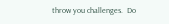throw you challenges.  Do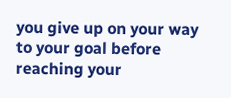you give up on your way to your goal before reaching your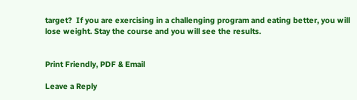target?  If you are exercising in a challenging program and eating better, you will lose weight. Stay the course and you will see the results.


Print Friendly, PDF & Email

Leave a Reply